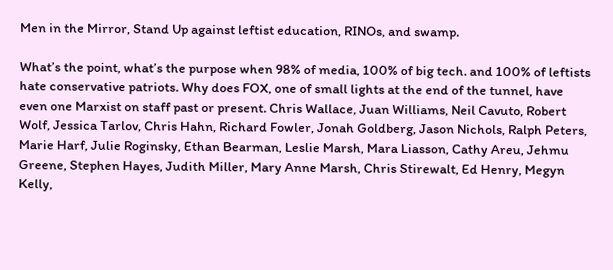Men in the Mirror, Stand Up against leftist education, RINOs, and swamp.

What’s the point, what’s the purpose when 98% of media, 100% of big tech. and 100% of leftists hate conservative patriots. Why does FOX, one of small lights at the end of the tunnel, have even one Marxist on staff past or present. Chris Wallace, Juan Williams, Neil Cavuto, Robert Wolf, Jessica Tarlov, Chris Hahn, Richard Fowler, Jonah Goldberg, Jason Nichols, Ralph Peters, Marie Harf, Julie Roginsky, Ethan Bearman, Leslie Marsh, Mara Liasson, Cathy Areu, Jehmu Greene, Stephen Hayes, Judith Miller, Mary Anne Marsh, Chris Stirewalt, Ed Henry, Megyn Kelly,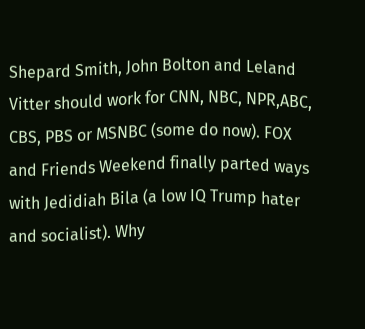Shepard Smith, John Bolton and Leland Vitter should work for CNN, NBC, NPR,ABC, CBS, PBS or MSNBC (some do now). FOX and Friends Weekend finally parted ways with Jedidiah Bila (a low IQ Trump hater and socialist). Why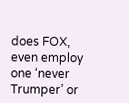does FOX, even employ one ‘never Trumper’ or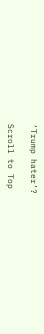‘Trump hater’?

Scroll to Top